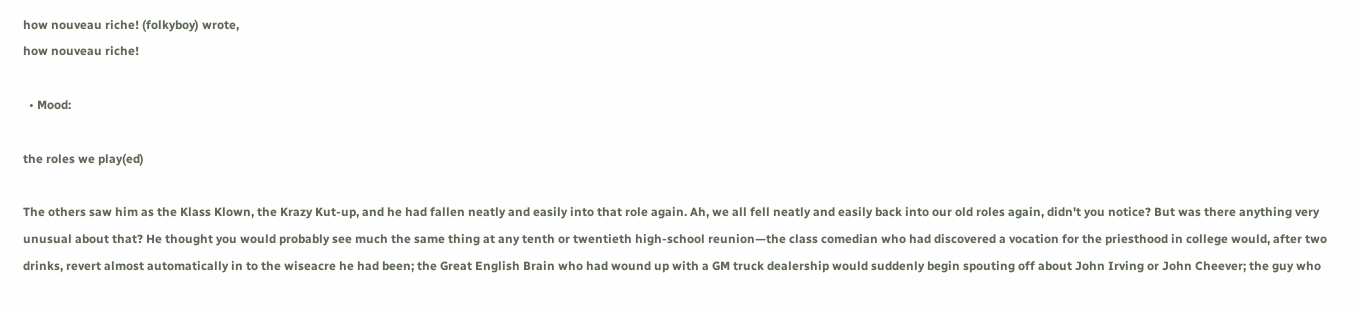how nouveau riche! (folkyboy) wrote,
how nouveau riche!

  • Mood:

the roles we play(ed)

The others saw him as the Klass Klown, the Krazy Kut-up, and he had fallen neatly and easily into that role again. Ah, we all fell neatly and easily back into our old roles again, didn't you notice? But was there anything very unusual about that? He thought you would probably see much the same thing at any tenth or twentieth high-school reunion—the class comedian who had discovered a vocation for the priesthood in college would, after two drinks, revert almost automatically in to the wiseacre he had been; the Great English Brain who had wound up with a GM truck dealership would suddenly begin spouting off about John Irving or John Cheever; the guy who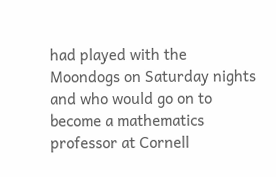had played with the Moondogs on Saturday nights and who would go on to become a mathematics professor at Cornell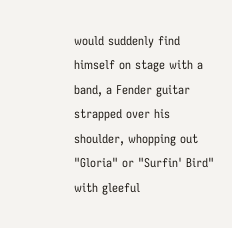would suddenly find himself on stage with a band, a Fender guitar strapped over his shoulder, whopping out "Gloria" or "Surfin' Bird" with gleeful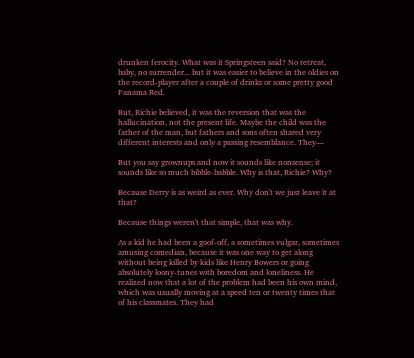drunken ferocity. What was it Springsteen said? No retreat, baby, no surrender... but it was easier to believe in the oldies on the record-player after a couple of drinks or some pretty good Panama Red.

But, Richie believed, it was the reversion that was the hallucination, not the present life. Maybe the child was the father of the man, but fathers and sons often shared very different interests and only a passing resemblance. They—

But you say grownups and now it sounds like nonsense; it sounds like so much bibble-babble. Why is that, Richie? Why?

Because Derry is as weird as ever. Why don't we just leave it at that?

Because things weren't that simple, that was why.

As a kid he had been a goof-off, a sometimes vulgar, sometimes amusing comedian, because it was one way to get along without being killed by kids like Henry Bowers or going absolutely loony-tunes with boredom and loneliness. He realized now that a lot of the problem had been his own mind, which was usually moving at a speed ten or twenty times that of his classmates. They had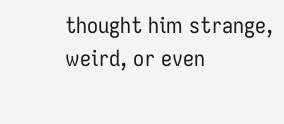thought him strange, weird, or even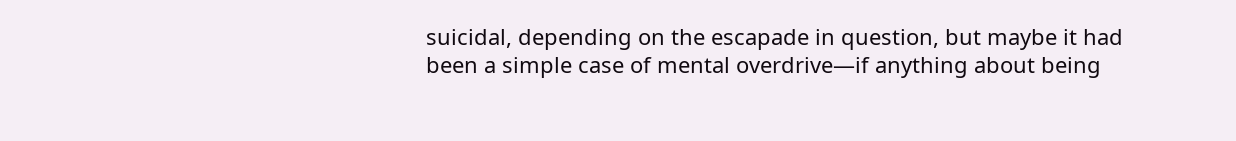suicidal, depending on the escapade in question, but maybe it had been a simple case of mental overdrive—if anything about being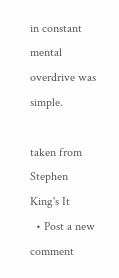in constant mental overdrive was simple.

taken from Stephen King's It
  • Post a new comment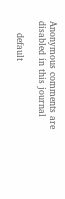Anonymous comments are disabled in this journal

    default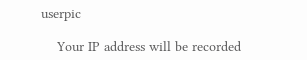userpic

    Your IP address will be recorded